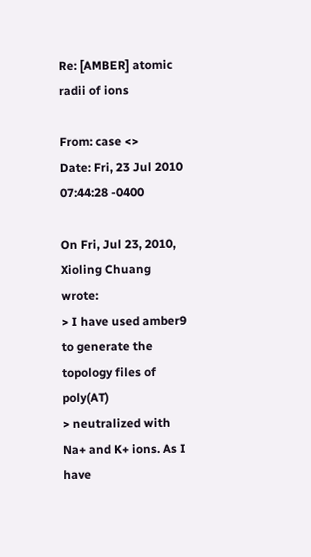Re: [AMBER] atomic radii of ions

From: case <>
Date: Fri, 23 Jul 2010 07:44:28 -0400

On Fri, Jul 23, 2010, Xioling Chuang wrote:
> I have used amber9 to generate the topology files of poly(AT)
> neutralized with Na+ and K+ ions. As I have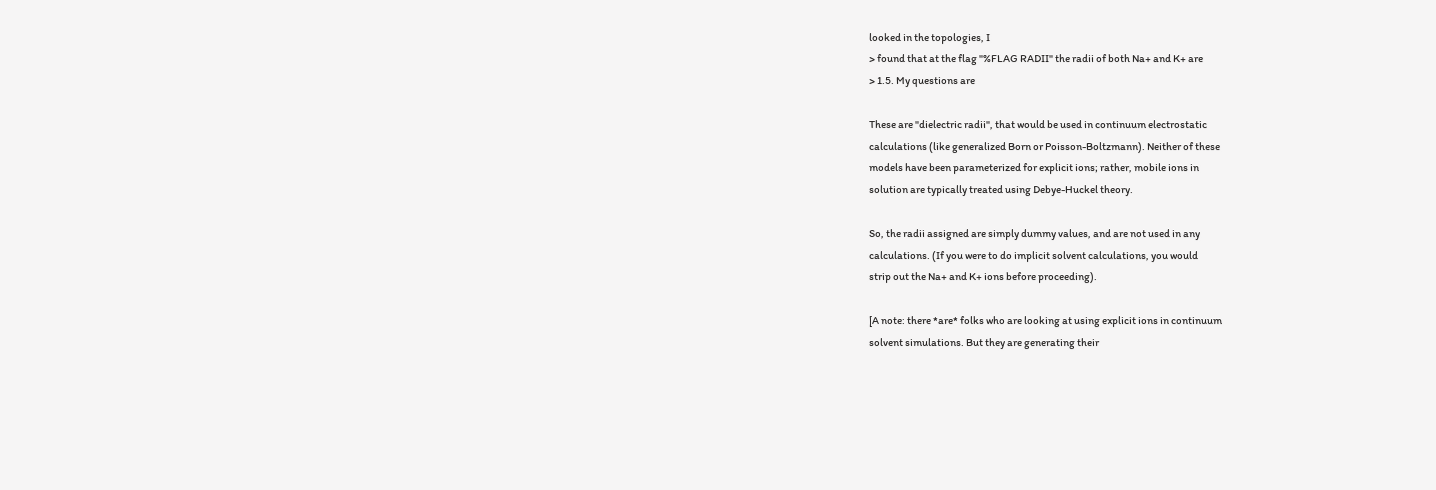looked in the topologies, I
> found that at the flag "%FLAG RADII" the radii of both Na+ and K+ are
> 1.5. My questions are

These are "dielectric radii", that would be used in continuum electrostatic
calculations (like generalized Born or Poisson-Boltzmann). Neither of these
models have been parameterized for explicit ions; rather, mobile ions in
solution are typically treated using Debye-Huckel theory.

So, the radii assigned are simply dummy values, and are not used in any
calculations. (If you were to do implicit solvent calculations, you would
strip out the Na+ and K+ ions before proceeding).

[A note: there *are* folks who are looking at using explicit ions in continuum
solvent simulations. But they are generating their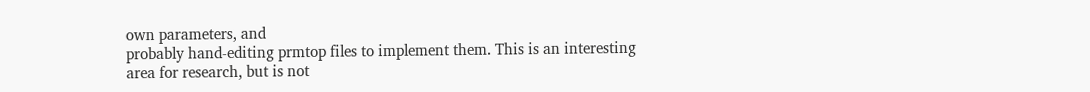own parameters, and
probably hand-editing prmtop files to implement them. This is an interesting
area for research, but is not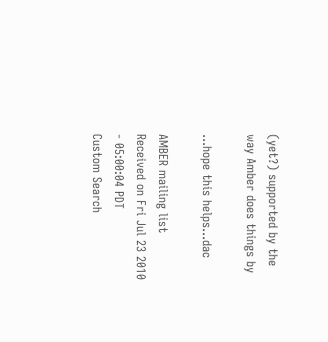(yet?) supported by the way Amber does things by

...hope this helps...dac

AMBER mailing list
Received on Fri Jul 23 2010 - 05:00:04 PDT
Custom Search